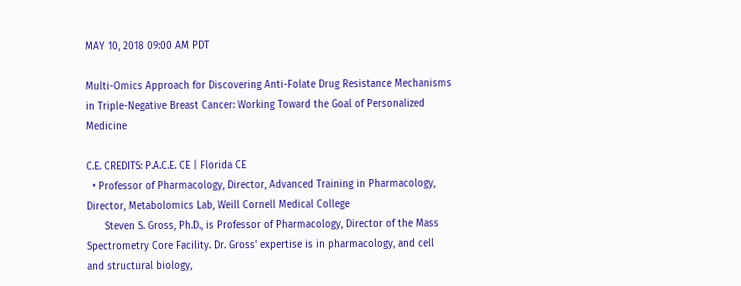MAY 10, 2018 09:00 AM PDT

Multi-Omics Approach for Discovering Anti-Folate Drug Resistance Mechanisms in Triple-Negative Breast Cancer: Working Toward the Goal of Personalized Medicine

C.E. CREDITS: P.A.C.E. CE | Florida CE
  • Professor of Pharmacology, Director, Advanced Training in Pharmacology, Director, Metabolomics Lab, Weill Cornell Medical College
      Steven S. Gross, Ph.D., is Professor of Pharmacology, Director of the Mass Spectrometry Core Facility. Dr. Gross' expertise is in pharmacology, and cell and structural biology,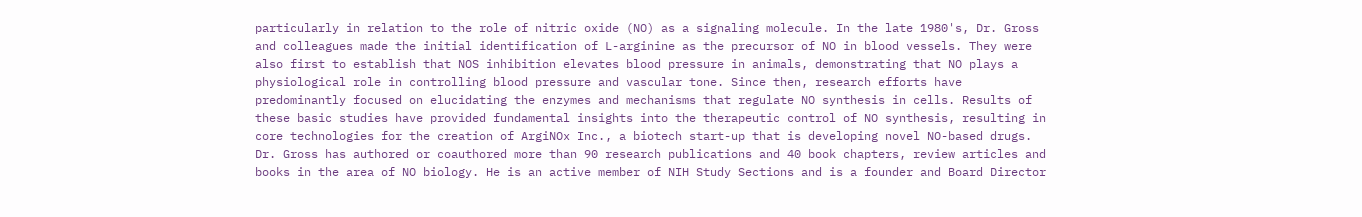particularly in relation to the role of nitric oxide (NO) as a signaling molecule. In the late 1980's, Dr. Gross and colleagues made the initial identification of L-arginine as the precursor of NO in blood vessels. They were also first to establish that NOS inhibition elevates blood pressure in animals, demonstrating that NO plays a physiological role in controlling blood pressure and vascular tone. Since then, research efforts have predominantly focused on elucidating the enzymes and mechanisms that regulate NO synthesis in cells. Results of these basic studies have provided fundamental insights into the therapeutic control of NO synthesis, resulting in core technologies for the creation of ArgiNOx Inc., a biotech start-up that is developing novel NO-based drugs. Dr. Gross has authored or coauthored more than 90 research publications and 40 book chapters, review articles and books in the area of NO biology. He is an active member of NIH Study Sections and is a founder and Board Director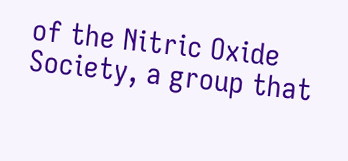of the Nitric Oxide Society, a group that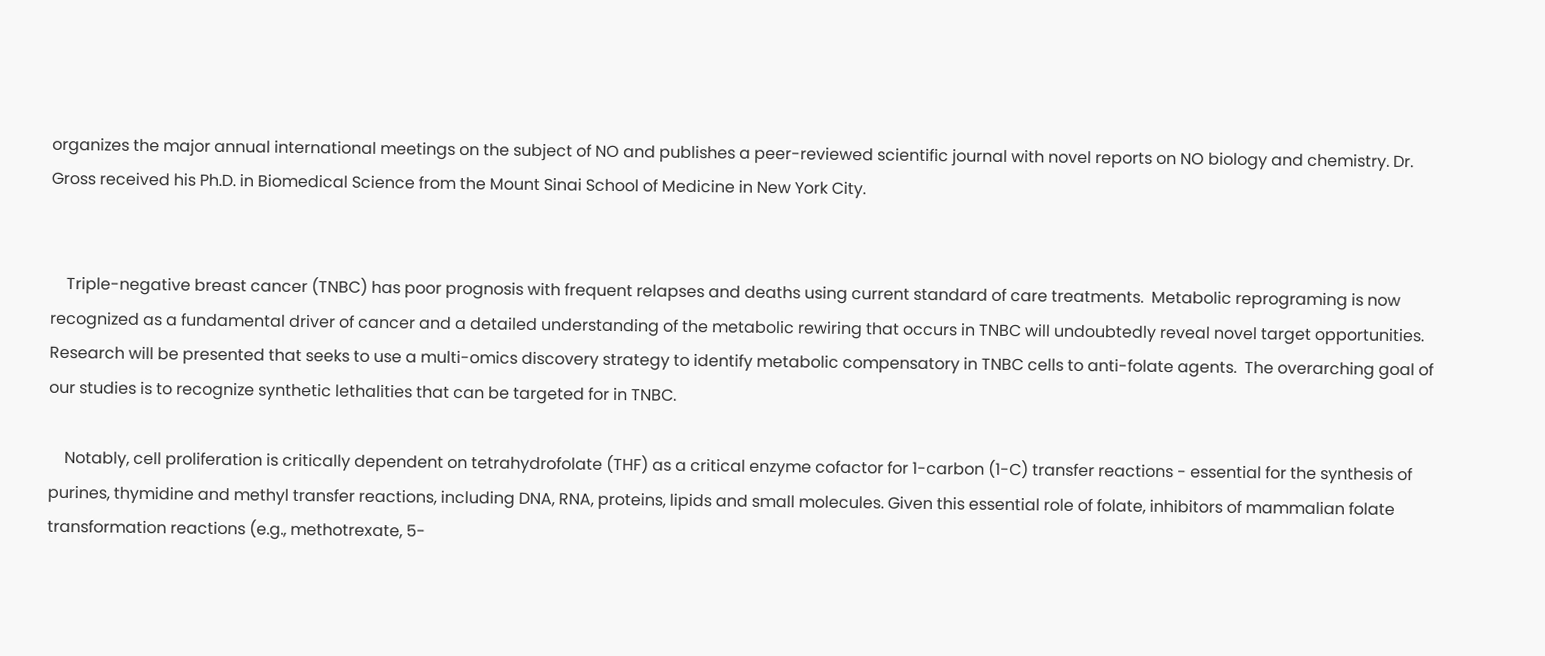organizes the major annual international meetings on the subject of NO and publishes a peer-reviewed scientific journal with novel reports on NO biology and chemistry. Dr. Gross received his Ph.D. in Biomedical Science from the Mount Sinai School of Medicine in New York City.


    Triple-negative breast cancer (TNBC) has poor prognosis with frequent relapses and deaths using current standard of care treatments.  Metabolic reprograming is now recognized as a fundamental driver of cancer and a detailed understanding of the metabolic rewiring that occurs in TNBC will undoubtedly reveal novel target opportunities. Research will be presented that seeks to use a multi-omics discovery strategy to identify metabolic compensatory in TNBC cells to anti-folate agents.  The overarching goal of our studies is to recognize synthetic lethalities that can be targeted for in TNBC.

    Notably, cell proliferation is critically dependent on tetrahydrofolate (THF) as a critical enzyme cofactor for 1-carbon (1-C) transfer reactions - essential for the synthesis of purines, thymidine and methyl transfer reactions, including DNA, RNA, proteins, lipids and small molecules. Given this essential role of folate, inhibitors of mammalian folate transformation reactions (e.g., methotrexate, 5-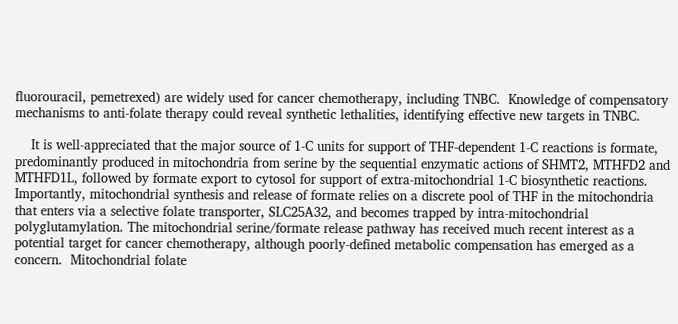fluorouracil, pemetrexed) are widely used for cancer chemotherapy, including TNBC.  Knowledge of compensatory mechanisms to anti-folate therapy could reveal synthetic lethalities, identifying effective new targets in TNBC.

    It is well-appreciated that the major source of 1-C units for support of THF-dependent 1-C reactions is formate, predominantly produced in mitochondria from serine by the sequential enzymatic actions of SHMT2, MTHFD2 and MTHFD1L, followed by formate export to cytosol for support of extra-mitochondrial 1-C biosynthetic reactions. Importantly, mitochondrial synthesis and release of formate relies on a discrete pool of THF in the mitochondria that enters via a selective folate transporter, SLC25A32, and becomes trapped by intra-mitochondrial polyglutamylation. The mitochondrial serine/formate release pathway has received much recent interest as a potential target for cancer chemotherapy, although poorly-defined metabolic compensation has emerged as a concern.  Mitochondrial folate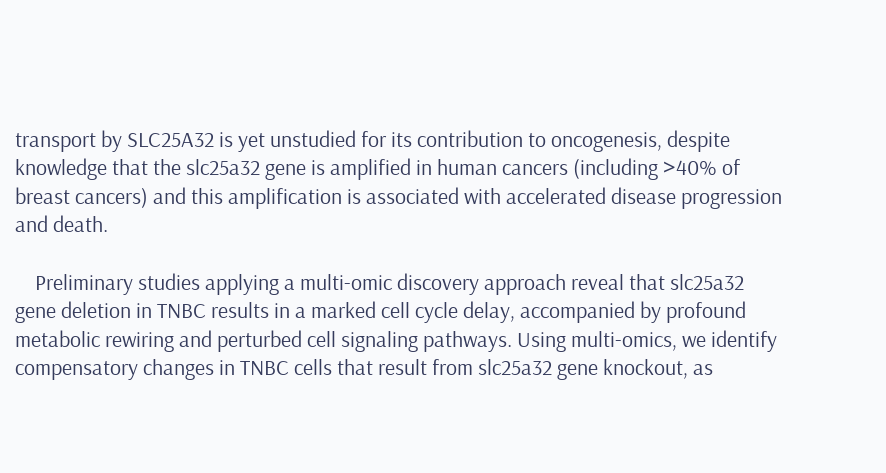transport by SLC25A32 is yet unstudied for its contribution to oncogenesis, despite knowledge that the slc25a32 gene is amplified in human cancers (including >40% of breast cancers) and this amplification is associated with accelerated disease progression and death.

    Preliminary studies applying a multi-omic discovery approach reveal that slc25a32 gene deletion in TNBC results in a marked cell cycle delay, accompanied by profound metabolic rewiring and perturbed cell signaling pathways. Using multi-omics, we identify compensatory changes in TNBC cells that result from slc25a32 gene knockout, as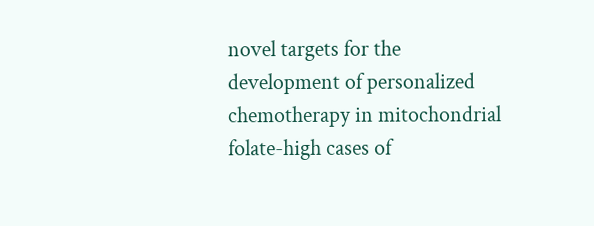novel targets for the development of personalized chemotherapy in mitochondrial folate-high cases of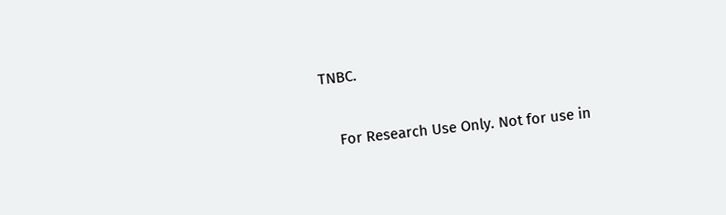TNBC.

    For Research Use Only. Not for use in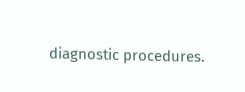diagnostic procedures.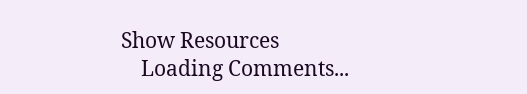Show Resources
    Loading Comments...